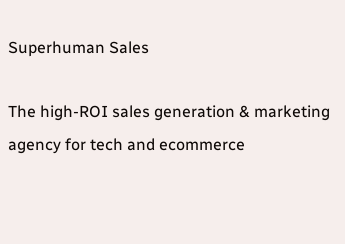Superhuman Sales

The high-ROI sales generation & marketing agency for tech and ecommerce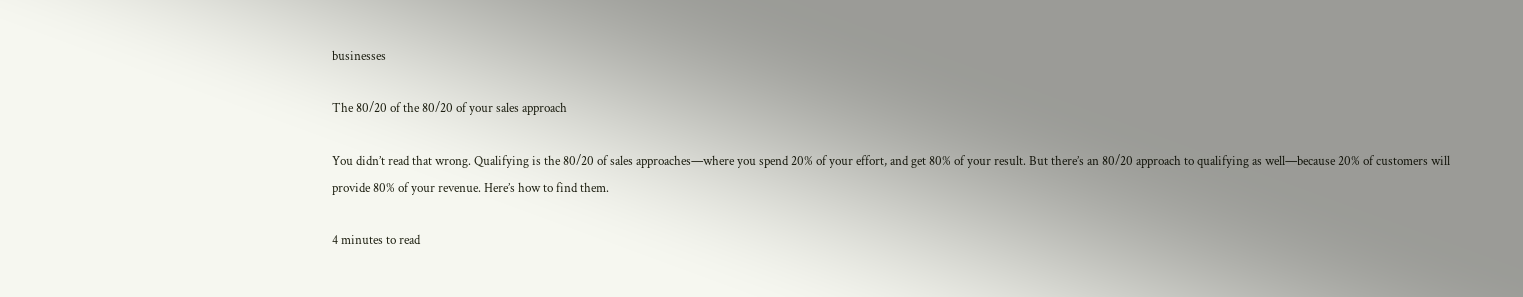businesses

The 80/20 of the 80/20 of your sales approach

You didn’t read that wrong. Qualifying is the 80/20 of sales approaches—where you spend 20% of your effort, and get 80% of your result. But there’s an 80/20 approach to qualifying as well—because 20% of customers will provide 80% of your revenue. Here’s how to find them.

4 minutes to read